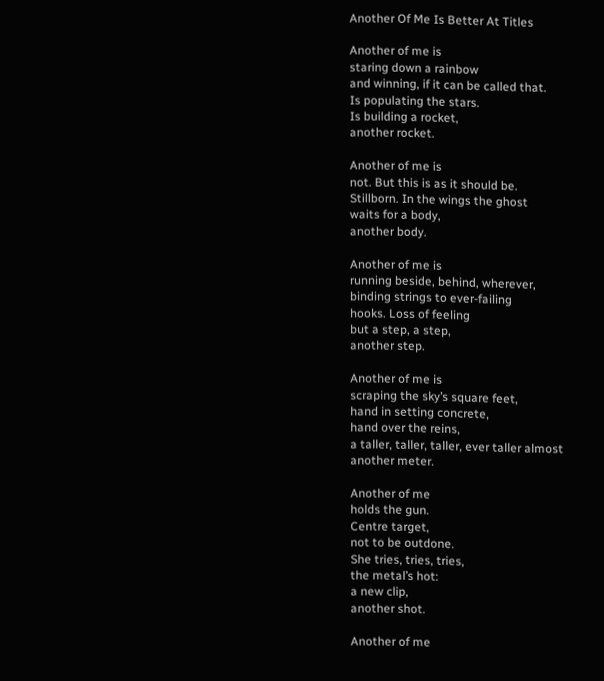Another Of Me Is Better At Titles

Another of me is
staring down a rainbow
and winning, if it can be called that.
Is populating the stars.
Is building a rocket,
another rocket.

Another of me is
not. But this is as it should be.
Stillborn. In the wings the ghost
waits for a body,
another body.

Another of me is
running beside, behind, wherever,
binding strings to ever-failing
hooks. Loss of feeling
but a step, a step,
another step.

Another of me is
scraping the sky’s square feet,
hand in setting concrete,
hand over the reins,
a taller, taller, taller, ever taller almost
another meter.

Another of me
holds the gun.
Centre target,
not to be outdone.
She tries, tries, tries,
the metal’s hot:
a new clip,
another shot.

Another of me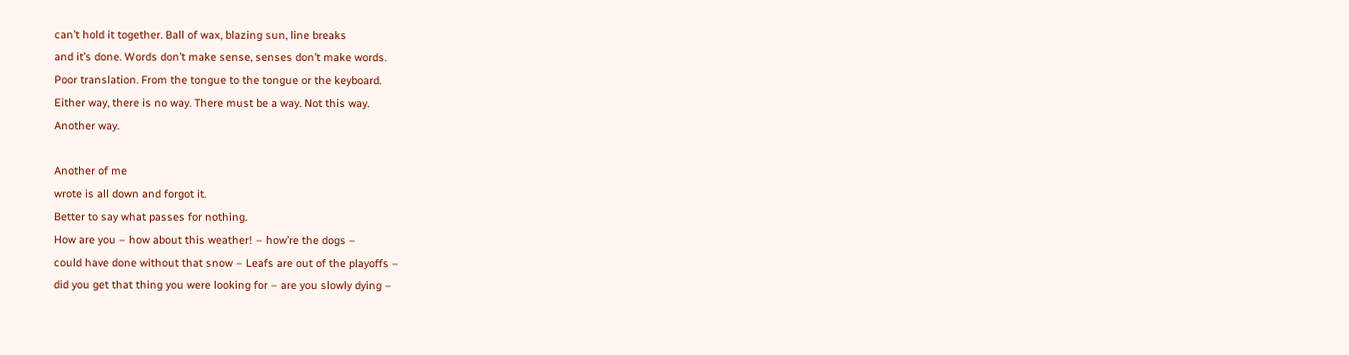can’t hold it together. Ball of wax, blazing sun, line breaks
and it’s done. Words don’t make sense, senses don’t make words.
Poor translation. From the tongue to the tongue or the keyboard.
Either way, there is no way. There must be a way. Not this way.
Another way.

Another of me
wrote is all down and forgot it.
Better to say what passes for nothing.
How are you – how about this weather! – how’re the dogs –
could have done without that snow – Leafs are out of the playoffs –
did you get that thing you were looking for – are you slowly dying –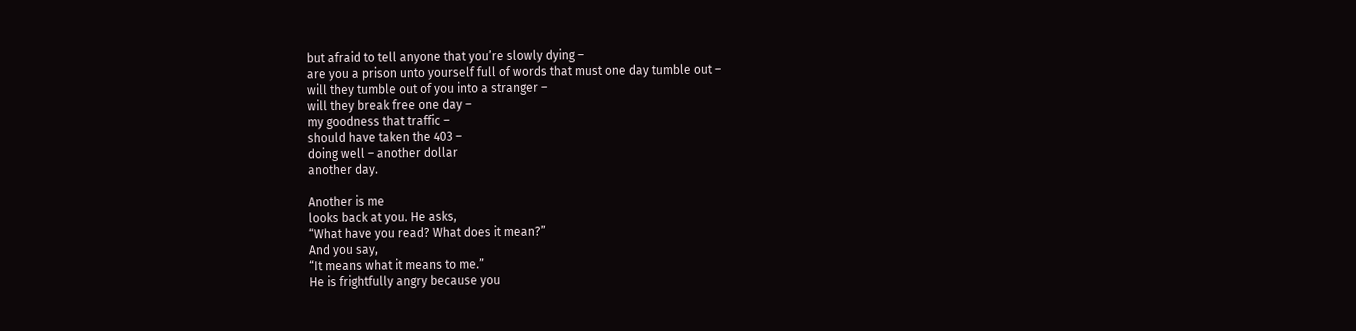but afraid to tell anyone that you’re slowly dying –
are you a prison unto yourself full of words that must one day tumble out –
will they tumble out of you into a stranger –
will they break free one day –
my goodness that traffic –
should have taken the 403 –
doing well – another dollar
another day.

Another is me
looks back at you. He asks,
“What have you read? What does it mean?”
And you say,
“It means what it means to me.”
He is frightfully angry because you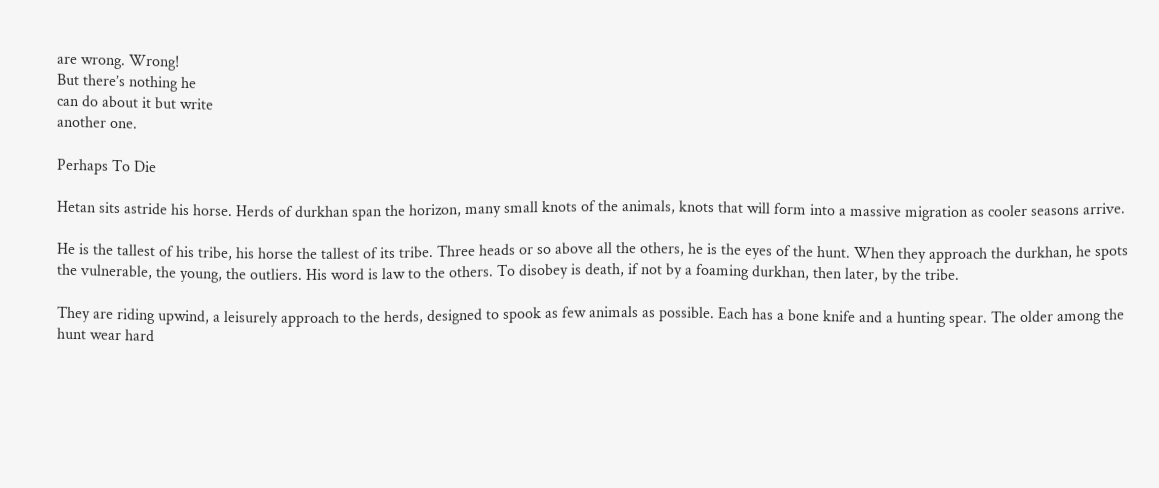are wrong. Wrong!
But there’s nothing he
can do about it but write
another one.

Perhaps To Die

Hetan sits astride his horse. Herds of durkhan span the horizon, many small knots of the animals, knots that will form into a massive migration as cooler seasons arrive.

He is the tallest of his tribe, his horse the tallest of its tribe. Three heads or so above all the others, he is the eyes of the hunt. When they approach the durkhan, he spots the vulnerable, the young, the outliers. His word is law to the others. To disobey is death, if not by a foaming durkhan, then later, by the tribe.

They are riding upwind, a leisurely approach to the herds, designed to spook as few animals as possible. Each has a bone knife and a hunting spear. The older among the hunt wear hard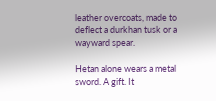leather overcoats, made to deflect a durkhan tusk or a wayward spear.

Hetan alone wears a metal sword. A gift. It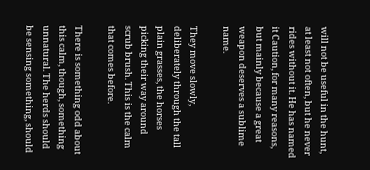will not be useful in the hunt, at least not often, but he never rides without it. He has named it Caution, for many reasons, but mainly because a great weapon deserves a sublime name.

They move slowly, deliberately through the tall plain grasses, the horses picking their way around scrub brush. This is the calm that comes before.

There is something odd about this calm, though, something unnatural. The herds should be sensing something, should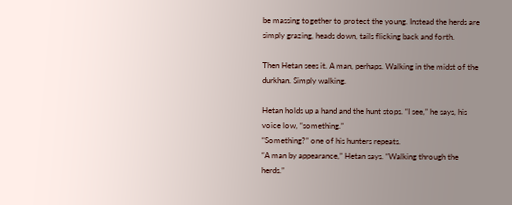be massing together to protect the young. Instead the herds are simply grazing, heads down, tails flicking back and forth.

Then Hetan sees it. A man, perhaps. Walking in the midst of the durkhan. Simply walking.

Hetan holds up a hand and the hunt stops. “I see,” he says, his voice low, “something.”
“Something?” one of his hunters repeats.
“A man by appearance,” Hetan says. “Walking through the herds.”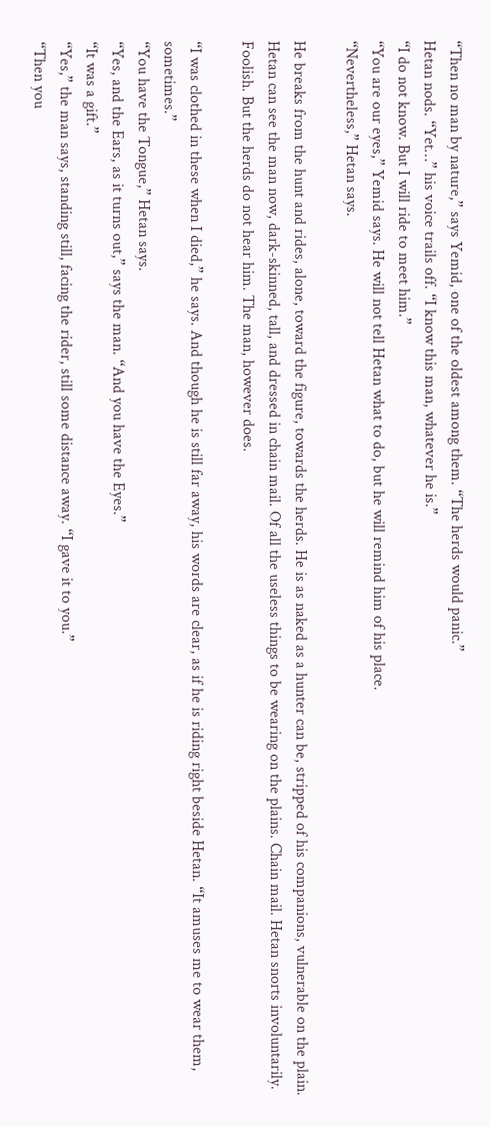“Then no man by nature,” says Yemid, one of the oldest among them. “The herds would panic.”
Hetan nods. “Yet…” his voice trails off. “I know this man, whatever he is.”
“I do not know. But I will ride to meet him.”
“You are our eyes,” Yemid says. He will not tell Hetan what to do, but he will remind him of his place.
“Nevertheless,” Hetan says.

He breaks from the hunt and rides, alone, toward the figure, towards the herds. He is as naked as a hunter can be, stripped of his companions, vulnerable on the plain. Hetan can see the man now, dark-skinned, tall, and dressed in chain mail. Of all the useless things to be wearing on the plains. Chain mail. Hetan snorts involuntarily. Foolish. But the herds do not hear him. The man, however does.

“I was clothed in these when I died,” he says. And though he is still far away, his words are clear, as if he is riding right beside Hetan. “It amuses me to wear them, sometimes.”
“You have the Tongue,” Hetan says.
“Yes, and the Ears, as it turns out,” says the man. “And you have the Eyes.”
“It was a gift.”
“Yes,” the man says, standing still, facing the rider, still some distance away. “I gave it to you.”
“Then you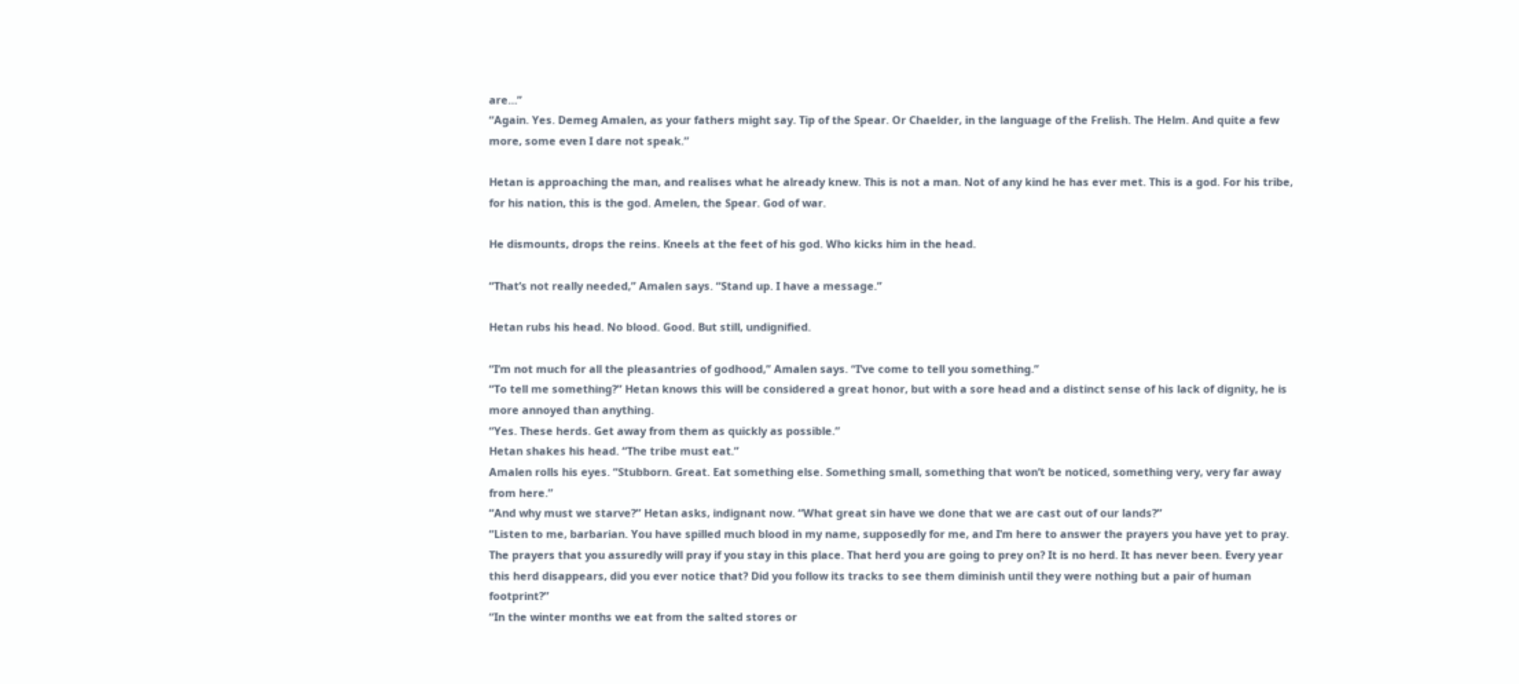are…”
“Again. Yes. Demeg Amalen, as your fathers might say. Tip of the Spear. Or Chaelder, in the language of the Frelish. The Helm. And quite a few more, some even I dare not speak.”

Hetan is approaching the man, and realises what he already knew. This is not a man. Not of any kind he has ever met. This is a god. For his tribe, for his nation, this is the god. Amelen, the Spear. God of war.

He dismounts, drops the reins. Kneels at the feet of his god. Who kicks him in the head.

“That’s not really needed,” Amalen says. “Stand up. I have a message.”

Hetan rubs his head. No blood. Good. But still, undignified.

“I’m not much for all the pleasantries of godhood,” Amalen says. “I’ve come to tell you something.”
“To tell me something?” Hetan knows this will be considered a great honor, but with a sore head and a distinct sense of his lack of dignity, he is more annoyed than anything.
“Yes. These herds. Get away from them as quickly as possible.”
Hetan shakes his head. “The tribe must eat.”
Amalen rolls his eyes. “Stubborn. Great. Eat something else. Something small, something that won’t be noticed, something very, very far away from here.”
“And why must we starve?” Hetan asks, indignant now. “What great sin have we done that we are cast out of our lands?”
“Listen to me, barbarian. You have spilled much blood in my name, supposedly for me, and I’m here to answer the prayers you have yet to pray. The prayers that you assuredly will pray if you stay in this place. That herd you are going to prey on? It is no herd. It has never been. Every year this herd disappears, did you ever notice that? Did you follow its tracks to see them diminish until they were nothing but a pair of human footprint?”
“In the winter months we eat from the salted stores or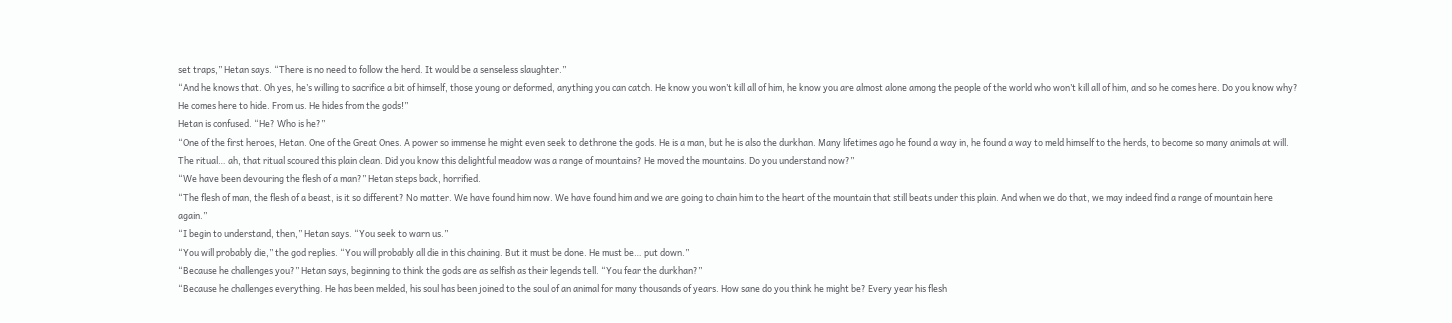set traps,” Hetan says. “There is no need to follow the herd. It would be a senseless slaughter.”
“And he knows that. Oh yes, he’s willing to sacrifice a bit of himself, those young or deformed, anything you can catch. He know you won’t kill all of him, he know you are almost alone among the people of the world who won’t kill all of him, and so he comes here. Do you know why? He comes here to hide. From us. He hides from the gods!”
Hetan is confused. “He? Who is he?”
“One of the first heroes, Hetan. One of the Great Ones. A power so immense he might even seek to dethrone the gods. He is a man, but he is also the durkhan. Many lifetimes ago he found a way in, he found a way to meld himself to the herds, to become so many animals at will. The ritual… ah, that ritual scoured this plain clean. Did you know this delightful meadow was a range of mountains? He moved the mountains. Do you understand now?”
“We have been devouring the flesh of a man?” Hetan steps back, horrified.
“The flesh of man, the flesh of a beast, is it so different? No matter. We have found him now. We have found him and we are going to chain him to the heart of the mountain that still beats under this plain. And when we do that, we may indeed find a range of mountain here again.”
“I begin to understand, then,” Hetan says. “You seek to warn us.”
“You will probably die,” the god replies. “You will probably all die in this chaining. But it must be done. He must be… put down.”
“Because he challenges you?” Hetan says, beginning to think the gods are as selfish as their legends tell. “You fear the durkhan?”
“Because he challenges everything. He has been melded, his soul has been joined to the soul of an animal for many thousands of years. How sane do you think he might be? Every year his flesh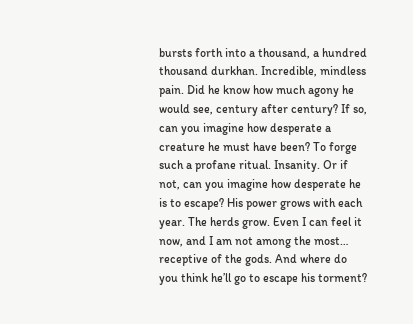bursts forth into a thousand, a hundred thousand durkhan. Incredible, mindless pain. Did he know how much agony he would see, century after century? If so, can you imagine how desperate a creature he must have been? To forge such a profane ritual. Insanity. Or if not, can you imagine how desperate he is to escape? His power grows with each year. The herds grow. Even I can feel it now, and I am not among the most… receptive of the gods. And where do you think he’ll go to escape his torment?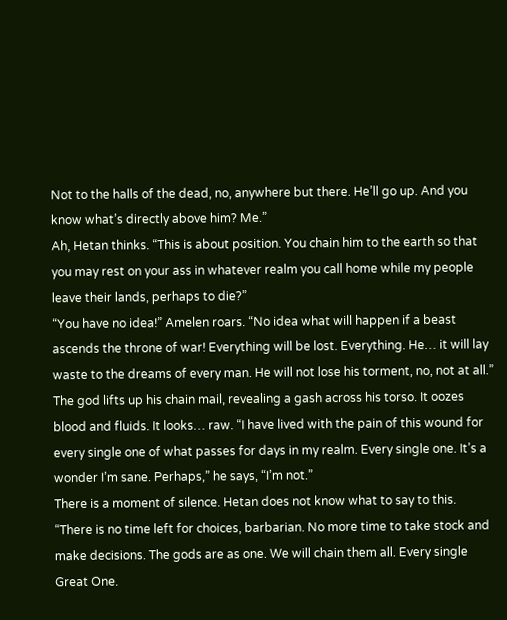Not to the halls of the dead, no, anywhere but there. He’ll go up. And you know what’s directly above him? Me.”
Ah, Hetan thinks. “This is about position. You chain him to the earth so that you may rest on your ass in whatever realm you call home while my people leave their lands, perhaps to die?”
“You have no idea!” Amelen roars. “No idea what will happen if a beast ascends the throne of war! Everything will be lost. Everything. He… it will lay waste to the dreams of every man. He will not lose his torment, no, not at all.” The god lifts up his chain mail, revealing a gash across his torso. It oozes blood and fluids. It looks… raw. “I have lived with the pain of this wound for every single one of what passes for days in my realm. Every single one. It’s a wonder I’m sane. Perhaps,” he says, “I’m not.”
There is a moment of silence. Hetan does not know what to say to this.
“There is no time left for choices, barbarian. No more time to take stock and make decisions. The gods are as one. We will chain them all. Every single Great One.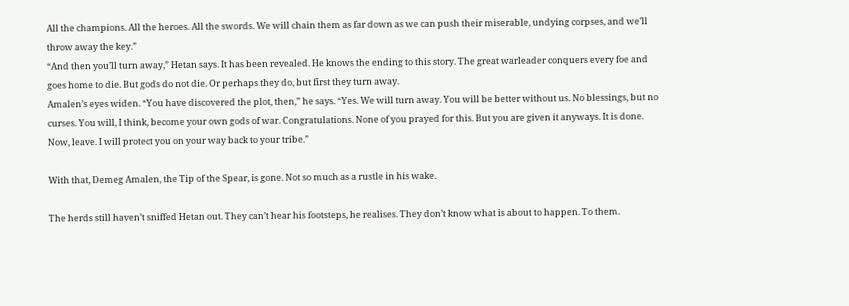All the champions. All the heroes. All the swords. We will chain them as far down as we can push their miserable, undying corpses, and we’ll throw away the key.”
“And then you’ll turn away,” Hetan says. It has been revealed. He knows the ending to this story. The great warleader conquers every foe and goes home to die. But gods do not die. Or perhaps they do, but first they turn away.
Amalen’s eyes widen. “You have discovered the plot, then,” he says. “Yes. We will turn away. You will be better without us. No blessings, but no curses. You will, I think, become your own gods of war. Congratulations. None of you prayed for this. But you are given it anyways. It is done. Now, leave. I will protect you on your way back to your tribe.”

With that, Demeg Amalen, the Tip of the Spear, is gone. Not so much as a rustle in his wake.

The herds still haven’t sniffed Hetan out. They can’t hear his footsteps, he realises. They don’t know what is about to happen. To them.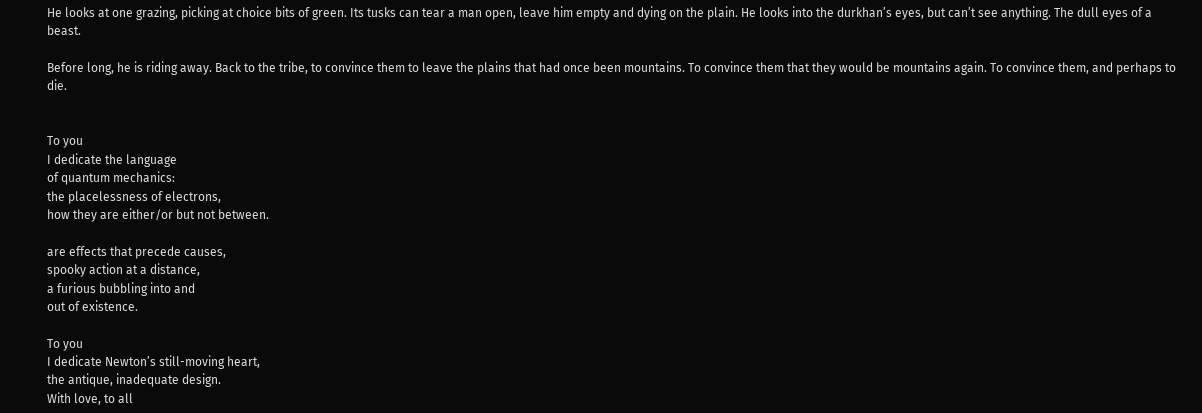He looks at one grazing, picking at choice bits of green. Its tusks can tear a man open, leave him empty and dying on the plain. He looks into the durkhan’s eyes, but can’t see anything. The dull eyes of a beast.

Before long, he is riding away. Back to the tribe, to convince them to leave the plains that had once been mountains. To convince them that they would be mountains again. To convince them, and perhaps to die.


To you
I dedicate the language
of quantum mechanics:
the placelessness of electrons,
how they are either/or but not between.

are effects that precede causes,
spooky action at a distance,
a furious bubbling into and
out of existence.

To you
I dedicate Newton’s still-moving heart,
the antique, inadequate design.
With love, to all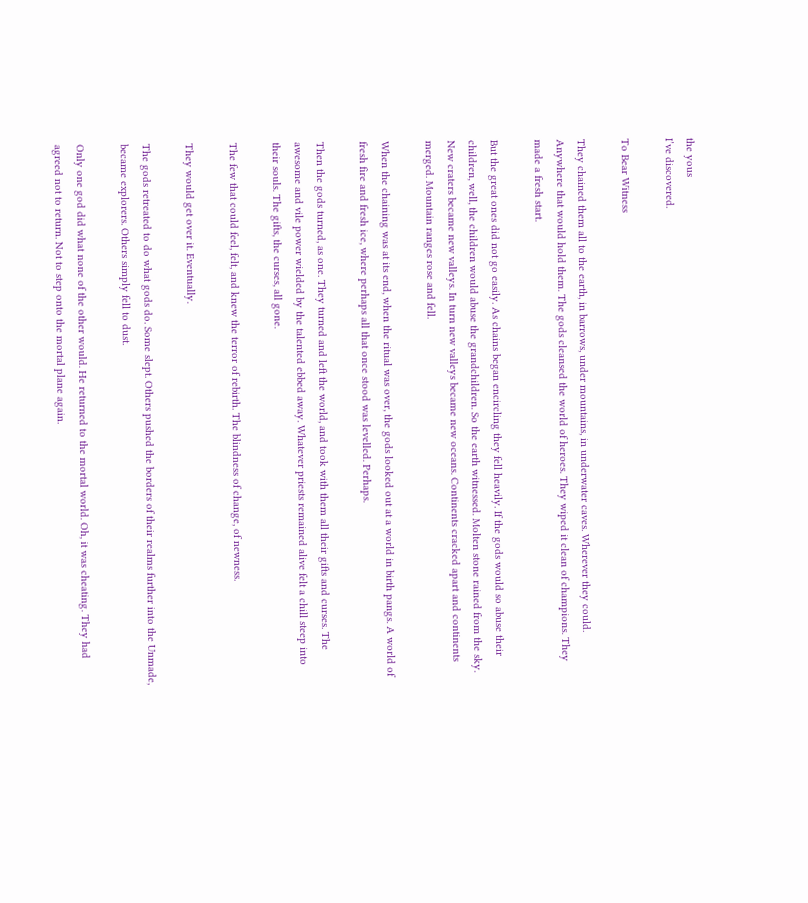the yous
I’ve discovered.

To Bear Witness

They chained them all to the earth, in barrows, under mountains, in underwater caves. Wherever they could. Anywhere that would hold them. The gods cleansed the world of heroes. They wiped it clean of champions. They made a fresh start.

But the great ones did not go easily. As chains began encircling they fell heavily. If the gods would so abuse their children, well, the children would abuse the grandchildren. So the earth witnessed. Molten stone rained from the sky. New craters became new valleys. In turn new valleys became new oceans. Continents cracked apart and continents merged. Mountain ranges rose and fell.

When the chaining was at its end, when the ritual was over, the gods looked out at a world in birth pangs. A world of fresh fire and fresh ice, where perhaps all that once stood was levelled. Perhaps.

Then the gods turned, as one. They turned and left the world, and took with them all their gifts and curses. The awesome and vile power wielded by the talented ebbed away. Whatever priests remained alive felt a chill steep into their souls. The gifts, the curses, all gone.

The few that could feel, felt, and knew the terror of rebirth. The blindness of change, of newness.

They would get over it. Eventually.

The gods retreated to do what gods do. Some slept. Others pushed the borders of their realms further into the Unmade, became explorers. Others simply fell to dust.

Only one god did what none of the other would. He returned to the mortal world. Oh, it was cheating. They had agreed not to return. Not to step onto the mortal plane again.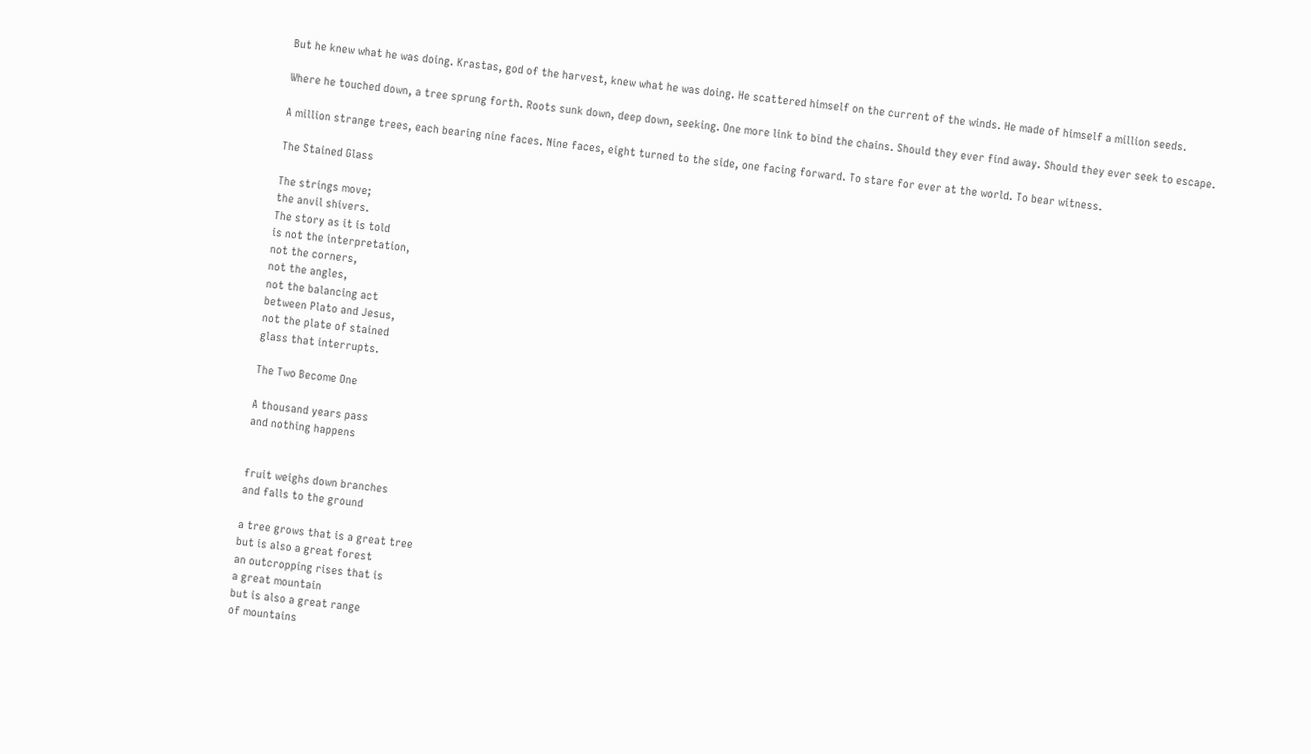But he knew what he was doing. Krastas, god of the harvest, knew what he was doing. He scattered himself on the current of the winds. He made of himself a million seeds.

Where he touched down, a tree sprung forth. Roots sunk down, deep down, seeking. One more link to bind the chains. Should they ever find away. Should they ever seek to escape.

A million strange trees, each bearing nine faces. Nine faces, eight turned to the side, one facing forward. To stare for ever at the world. To bear witness.

The Stained Glass

The strings move;
the anvil shivers.
The story as it is told
is not the interpretation,
not the corners,
not the angles,
not the balancing act
between Plato and Jesus,
not the plate of stained
glass that interrupts.

The Two Become One

A thousand years pass
and nothing happens


fruit weighs down branches
and falls to the ground

a tree grows that is a great tree
but is also a great forest
an outcropping rises that is
a great mountain
but is also a great range
of mountains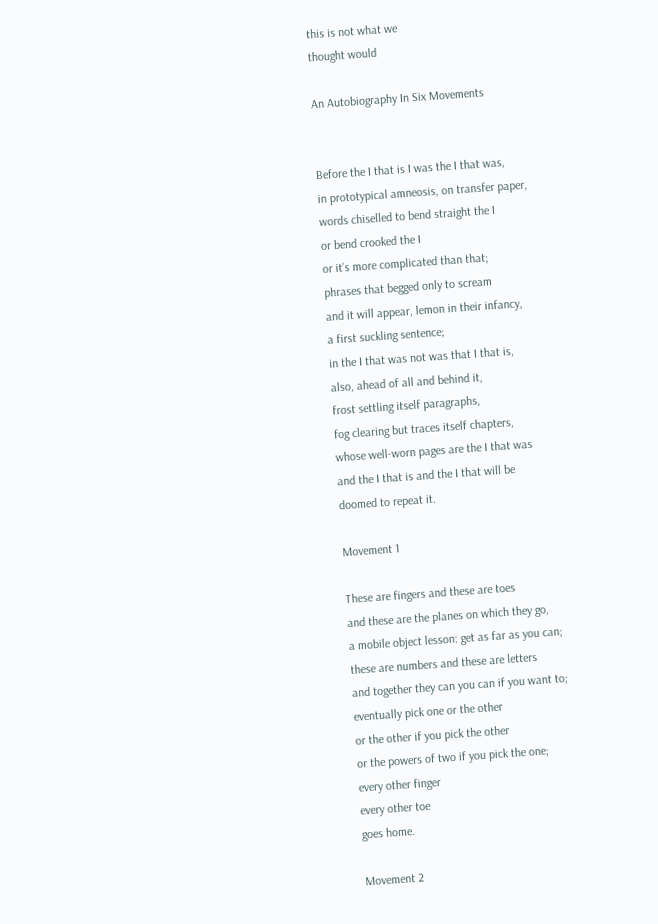this is not what we
thought would

An Autobiography In Six Movements


Before the I that is I was the I that was,
in prototypical amneosis, on transfer paper,
words chiselled to bend straight the I
or bend crooked the I
or it’s more complicated than that;
phrases that begged only to scream
and it will appear, lemon in their infancy,
a first suckling sentence;
in the I that was not was that I that is,
also, ahead of all and behind it,
frost settling itself paragraphs,
fog clearing but traces itself chapters,
whose well-worn pages are the I that was
and the I that is and the I that will be
doomed to repeat it.

Movement 1

These are fingers and these are toes
and these are the planes on which they go,
a mobile object lesson: get as far as you can;
these are numbers and these are letters
and together they can you can if you want to;
eventually pick one or the other
or the other if you pick the other
or the powers of two if you pick the one;
every other finger
every other toe
goes home.

Movement 2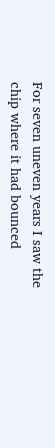For seven uneven years I saw the chip where it had bounced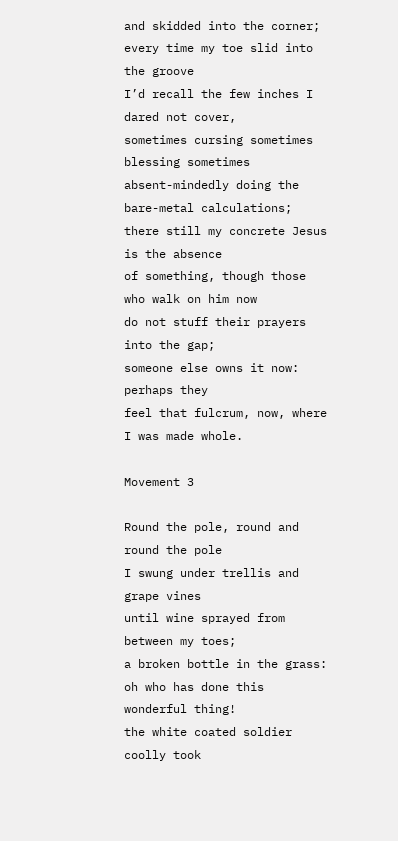and skidded into the corner; every time my toe slid into the groove
I’d recall the few inches I dared not cover,
sometimes cursing sometimes blessing sometimes
absent-mindedly doing the bare-metal calculations;
there still my concrete Jesus is the absence
of something, though those who walk on him now
do not stuff their prayers into the gap;
someone else owns it now: perhaps they
feel that fulcrum, now, where I was made whole.

Movement 3

Round the pole, round and round the pole
I swung under trellis and grape vines
until wine sprayed from between my toes;
a broken bottle in the grass:
oh who has done this wonderful thing!
the white coated soldier coolly took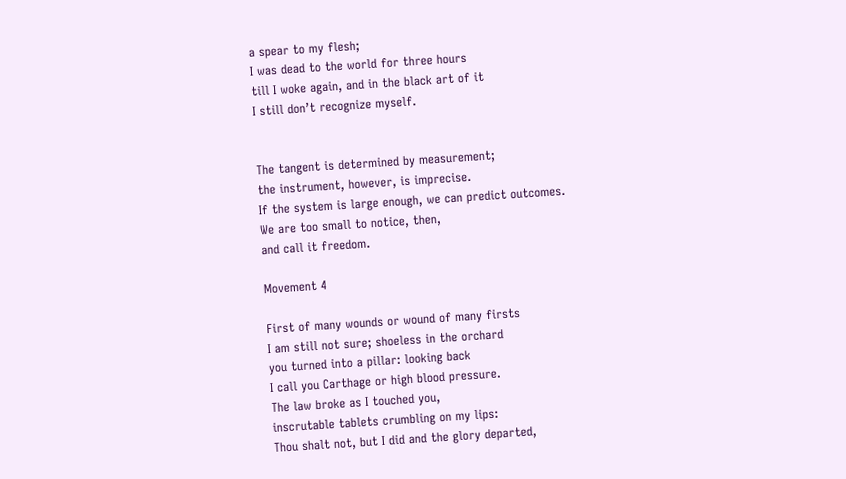a spear to my flesh;
I was dead to the world for three hours
till I woke again, and in the black art of it
I still don’t recognize myself.


The tangent is determined by measurement;
the instrument, however, is imprecise.
If the system is large enough, we can predict outcomes.
We are too small to notice, then,
and call it freedom.

Movement 4

First of many wounds or wound of many firsts
I am still not sure; shoeless in the orchard
you turned into a pillar: looking back
I call you Carthage or high blood pressure.
The law broke as I touched you,
inscrutable tablets crumbling on my lips:
Thou shalt not, but I did and the glory departed,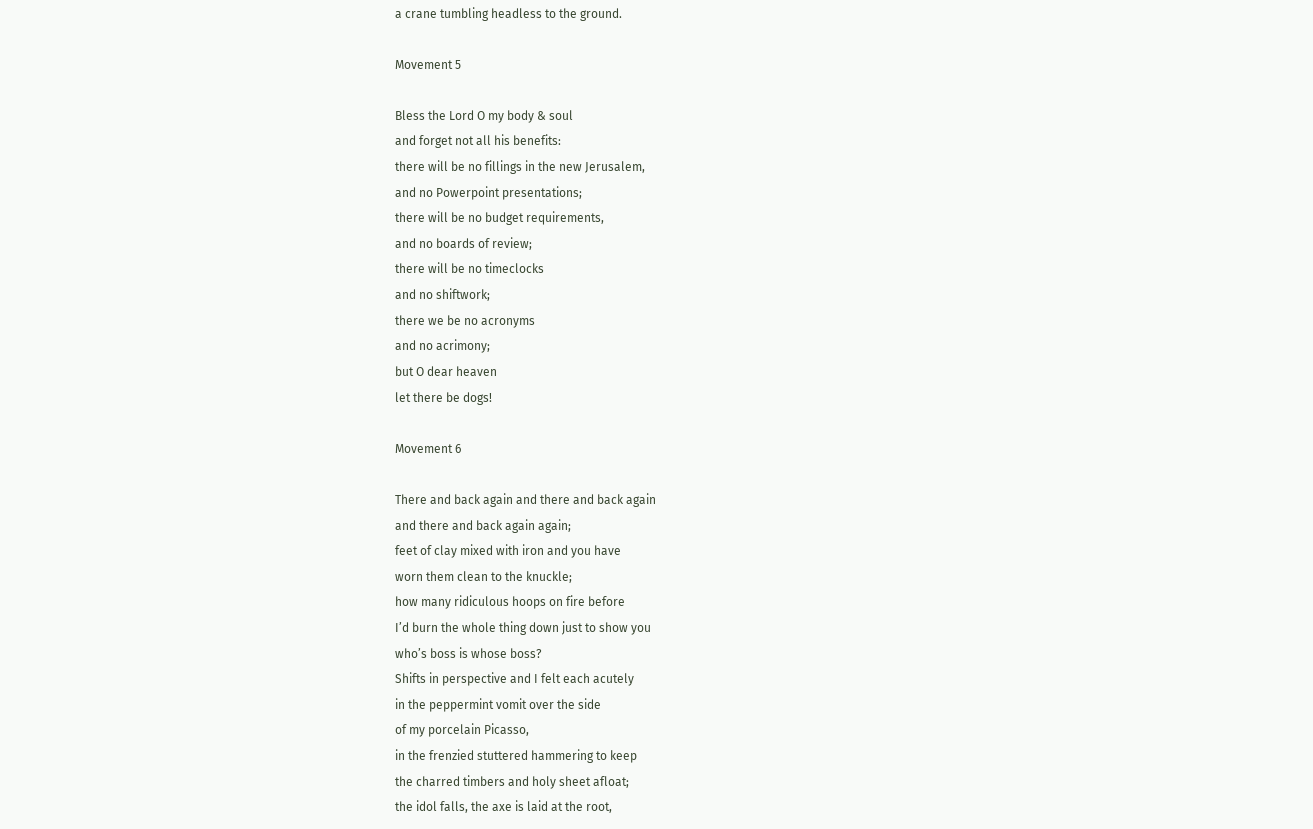a crane tumbling headless to the ground.

Movement 5

Bless the Lord O my body & soul
and forget not all his benefits:
there will be no fillings in the new Jerusalem,
and no Powerpoint presentations;
there will be no budget requirements,
and no boards of review;
there will be no timeclocks
and no shiftwork;
there we be no acronyms
and no acrimony;
but O dear heaven
let there be dogs!

Movement 6

There and back again and there and back again
and there and back again again;
feet of clay mixed with iron and you have
worn them clean to the knuckle;
how many ridiculous hoops on fire before
I’d burn the whole thing down just to show you
who’s boss is whose boss?
Shifts in perspective and I felt each acutely
in the peppermint vomit over the side
of my porcelain Picasso,
in the frenzied stuttered hammering to keep
the charred timbers and holy sheet afloat;
the idol falls, the axe is laid at the root,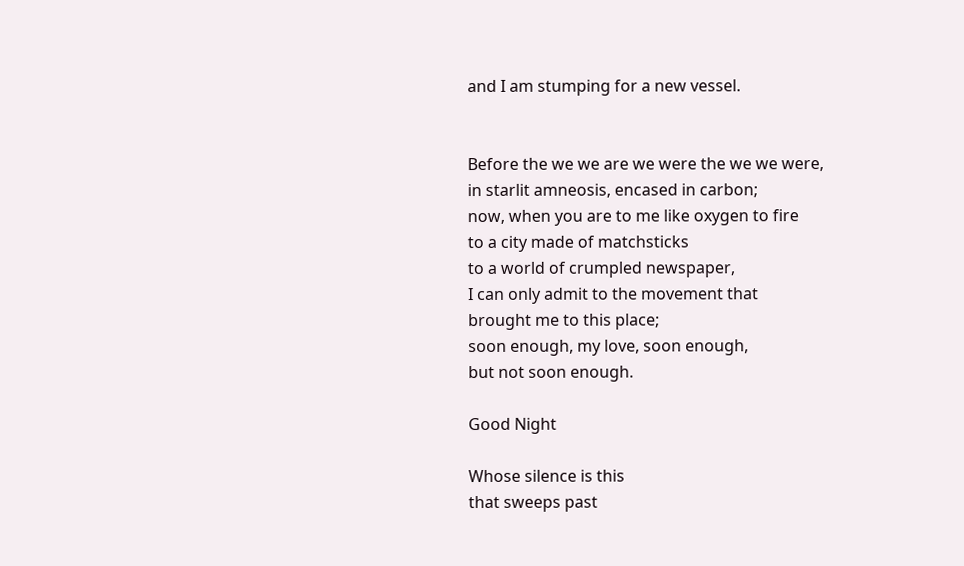and I am stumping for a new vessel.


Before the we we are we were the we we were,
in starlit amneosis, encased in carbon;
now, when you are to me like oxygen to fire
to a city made of matchsticks
to a world of crumpled newspaper,
I can only admit to the movement that
brought me to this place;
soon enough, my love, soon enough,
but not soon enough.

Good Night

Whose silence is this
that sweeps past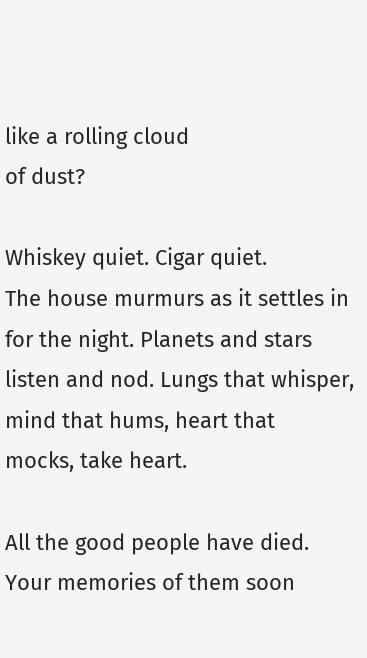like a rolling cloud
of dust?

Whiskey quiet. Cigar quiet.
The house murmurs as it settles in
for the night. Planets and stars
listen and nod. Lungs that whisper,
mind that hums, heart that
mocks, take heart.

All the good people have died.
Your memories of them soon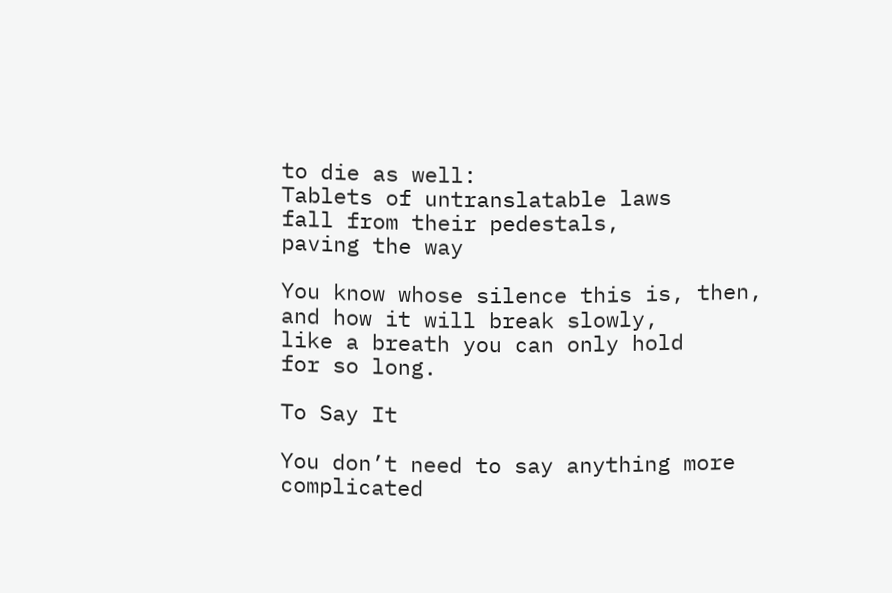to die as well:
Tablets of untranslatable laws
fall from their pedestals,
paving the way

You know whose silence this is, then,
and how it will break slowly,
like a breath you can only hold
for so long.

To Say It

You don’t need to say anything more
complicated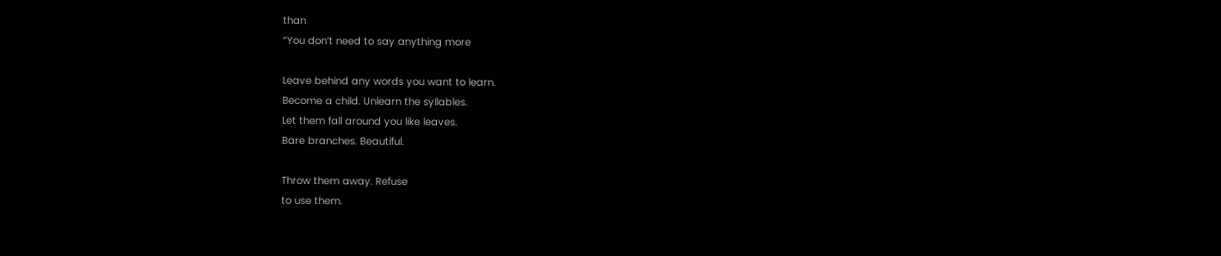than
“You don’t need to say anything more

Leave behind any words you want to learn.
Become a child. Unlearn the syllables.
Let them fall around you like leaves.
Bare branches. Beautiful.

Throw them away. Refuse
to use them.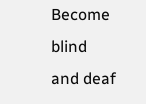Become blind
and deaf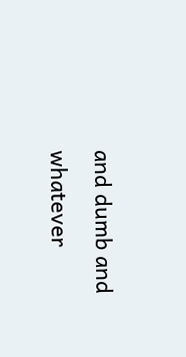and dumb and
whatever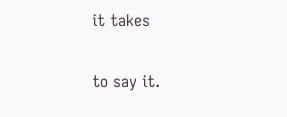it takes

to say it.